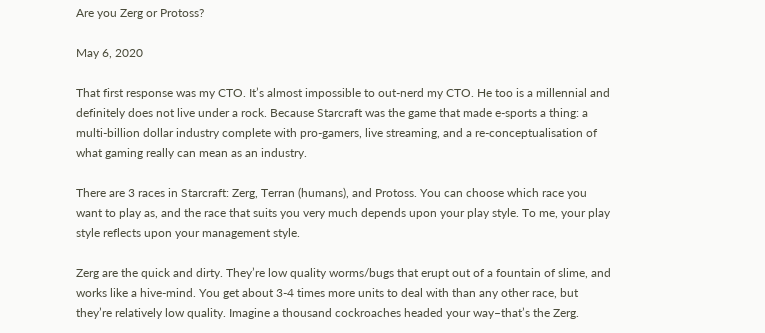Are you Zerg or Protoss?

May 6, 2020

That first response was my CTO. It’s almost impossible to out-nerd my CTO. He too is a millennial and definitely does not live under a rock. Because Starcraft was the game that made e-sports a thing: a multi-billion dollar industry complete with pro-gamers, live streaming, and a re-conceptualisation of what gaming really can mean as an industry.

There are 3 races in Starcraft: Zerg, Terran (humans), and Protoss. You can choose which race you want to play as, and the race that suits you very much depends upon your play style. To me, your play style reflects upon your management style.

Zerg are the quick and dirty. They’re low quality worms/bugs that erupt out of a fountain of slime, and works like a hive-mind. You get about 3-4 times more units to deal with than any other race, but they’re relatively low quality. Imagine a thousand cockroaches headed your way–that’s the Zerg.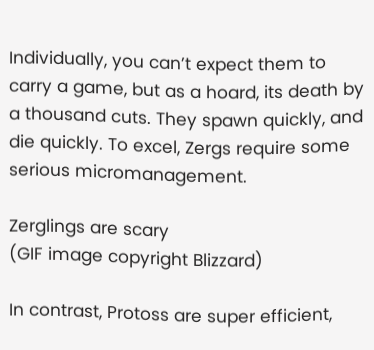Individually, you can’t expect them to carry a game, but as a hoard, its death by a thousand cuts. They spawn quickly, and die quickly. To excel, Zergs require some serious micromanagement.

Zerglings are scary
(GIF image copyright Blizzard)

In contrast, Protoss are super efficient,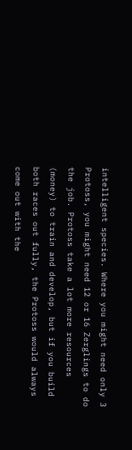intelligent species. Where you might need only 3 Protoss, you might need 12 or 16 Zerglings to do the job. Protoss take a lot more resources (money) to train and develop, but if you build both races out fully, the Protoss would always come out with the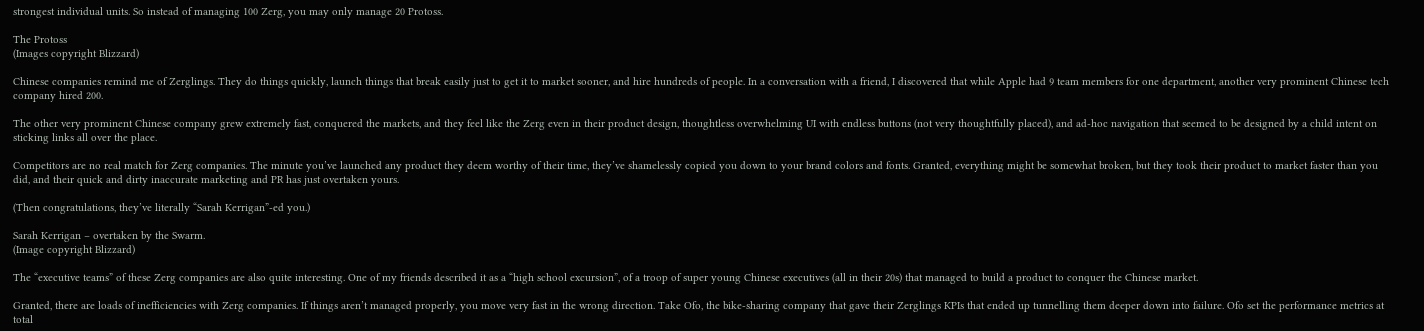strongest individual units. So instead of managing 100 Zerg, you may only manage 20 Protoss.

The Protoss
(Images copyright Blizzard)

Chinese companies remind me of Zerglings. They do things quickly, launch things that break easily just to get it to market sooner, and hire hundreds of people. In a conversation with a friend, I discovered that while Apple had 9 team members for one department, another very prominent Chinese tech company hired 200.

The other very prominent Chinese company grew extremely fast, conquered the markets, and they feel like the Zerg even in their product design, thoughtless overwhelming UI with endless buttons (not very thoughtfully placed), and ad-hoc navigation that seemed to be designed by a child intent on sticking links all over the place.

Competitors are no real match for Zerg companies. The minute you’ve launched any product they deem worthy of their time, they’ve shamelessly copied you down to your brand colors and fonts. Granted, everything might be somewhat broken, but they took their product to market faster than you did, and their quick and dirty inaccurate marketing and PR has just overtaken yours.

(Then congratulations, they’ve literally “Sarah Kerrigan”-ed you.)

Sarah Kerrigan – overtaken by the Swarm.
(Image copyright Blizzard)

The “executive teams” of these Zerg companies are also quite interesting. One of my friends described it as a “high school excursion”, of a troop of super young Chinese executives (all in their 20s) that managed to build a product to conquer the Chinese market.

Granted, there are loads of inefficiencies with Zerg companies. If things aren’t managed properly, you move very fast in the wrong direction. Take Ofo, the bike-sharing company that gave their Zerglings KPIs that ended up tunnelling them deeper down into failure. Ofo set the performance metrics at total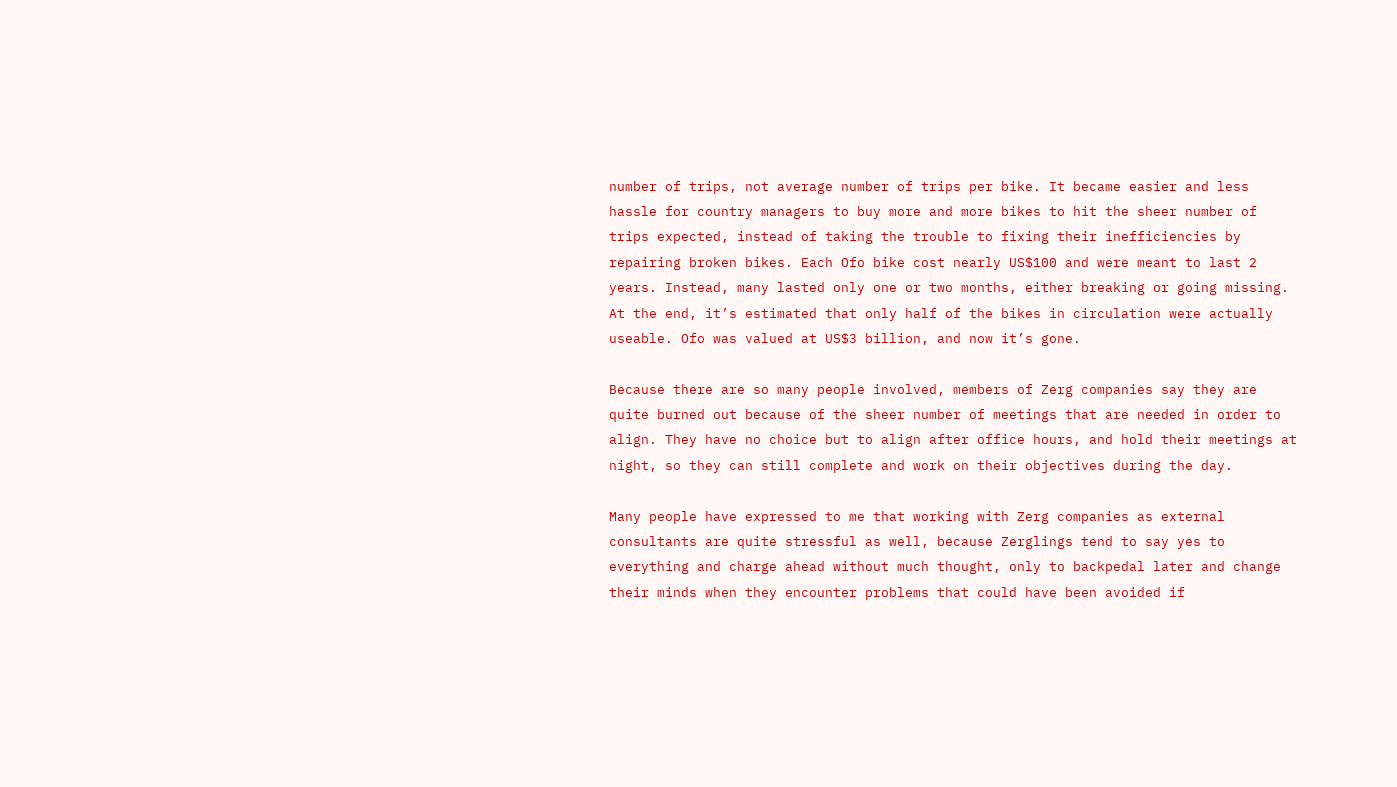number of trips, not average number of trips per bike. It became easier and less hassle for country managers to buy more and more bikes to hit the sheer number of trips expected, instead of taking the trouble to fixing their inefficiencies by repairing broken bikes. Each Ofo bike cost nearly US$100 and were meant to last 2 years. Instead, many lasted only one or two months, either breaking or going missing. At the end, it’s estimated that only half of the bikes in circulation were actually useable. Ofo was valued at US$3 billion, and now it’s gone.

Because there are so many people involved, members of Zerg companies say they are quite burned out because of the sheer number of meetings that are needed in order to align. They have no choice but to align after office hours, and hold their meetings at night, so they can still complete and work on their objectives during the day.

Many people have expressed to me that working with Zerg companies as external consultants are quite stressful as well, because Zerglings tend to say yes to everything and charge ahead without much thought, only to backpedal later and change their minds when they encounter problems that could have been avoided if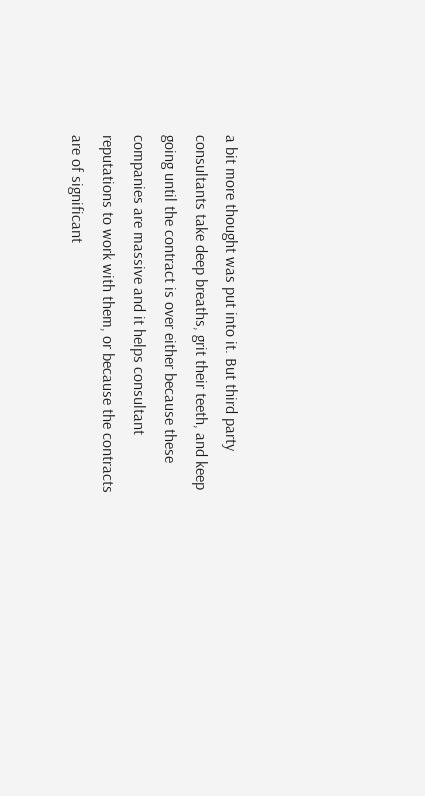a bit more thought was put into it. But third party consultants take deep breaths, grit their teeth, and keep going until the contract is over either because these companies are massive and it helps consultant reputations to work with them, or because the contracts are of significant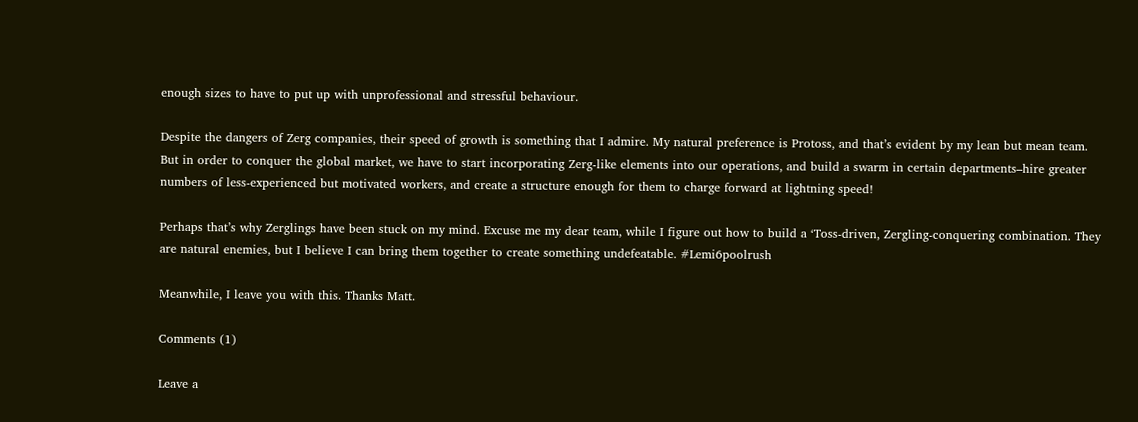enough sizes to have to put up with unprofessional and stressful behaviour.

Despite the dangers of Zerg companies, their speed of growth is something that I admire. My natural preference is Protoss, and that’s evident by my lean but mean team. But in order to conquer the global market, we have to start incorporating Zerg-like elements into our operations, and build a swarm in certain departments–hire greater numbers of less-experienced but motivated workers, and create a structure enough for them to charge forward at lightning speed!

Perhaps that’s why Zerglings have been stuck on my mind. Excuse me my dear team, while I figure out how to build a ‘Toss-driven, Zergling-conquering combination. They are natural enemies, but I believe I can bring them together to create something undefeatable. #Lemi6poolrush

Meanwhile, I leave you with this. Thanks Matt.

Comments (1)

Leave a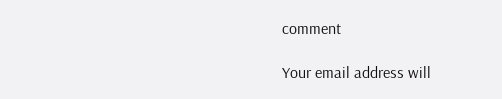comment

Your email address will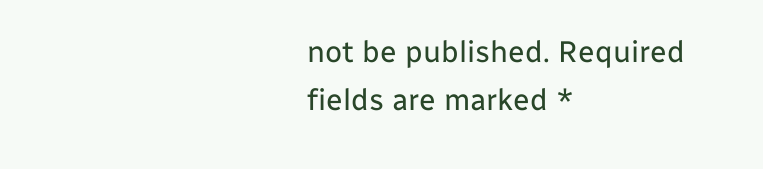not be published. Required fields are marked *